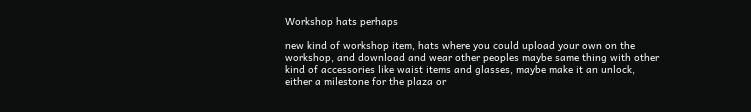Workshop hats perhaps

new kind of workshop item, hats where you could upload your own on the workshop, and download and wear other peoples maybe same thing with other kind of accessories like waist items and glasses, maybe make it an unlock, either a milestone for the plaza or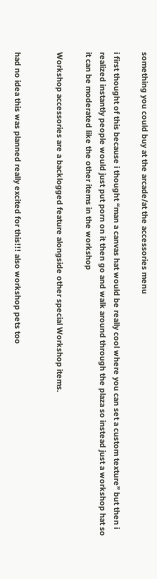something you could buy at the arcade/at the accessories menu

i first thought of this because i thought “man a canvas hat would be really cool where you can set a custom texture” but then i realized instantly people would just put porn on it then go and walk around through the plaza so instead just a workshop hat so it can be moderated like the other items in the workshop

Workshop accessories are a backlogged feature alongside other special Workshop items.


had no idea this was planned really excited for this!!! also workshop pets too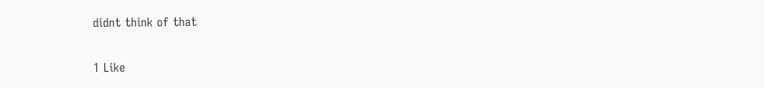didnt think of that

1 Like